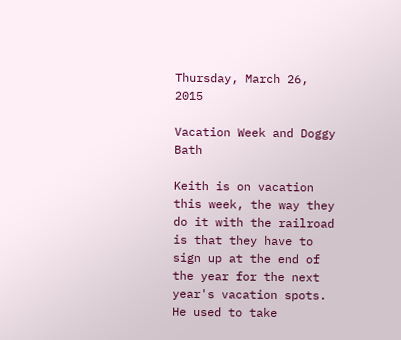Thursday, March 26, 2015

Vacation Week and Doggy Bath

Keith is on vacation this week, the way they do it with the railroad is that they have to sign up at the end of the year for the next year's vacation spots. He used to take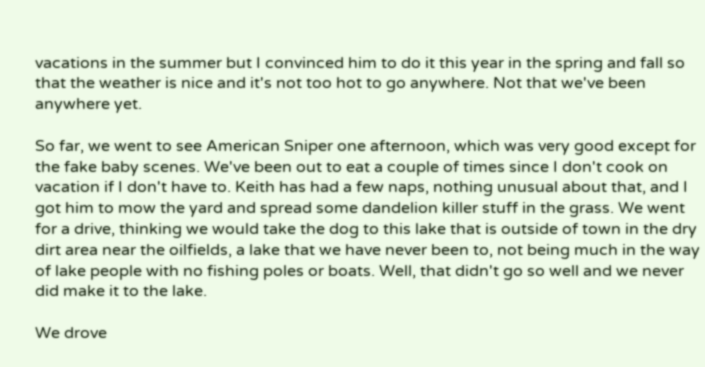vacations in the summer but I convinced him to do it this year in the spring and fall so that the weather is nice and it's not too hot to go anywhere. Not that we've been anywhere yet.

So far, we went to see American Sniper one afternoon, which was very good except for the fake baby scenes. We've been out to eat a couple of times since I don't cook on vacation if I don't have to. Keith has had a few naps, nothing unusual about that, and I got him to mow the yard and spread some dandelion killer stuff in the grass. We went for a drive, thinking we would take the dog to this lake that is outside of town in the dry dirt area near the oilfields, a lake that we have never been to, not being much in the way of lake people with no fishing poles or boats. Well, that didn't go so well and we never did make it to the lake.

We drove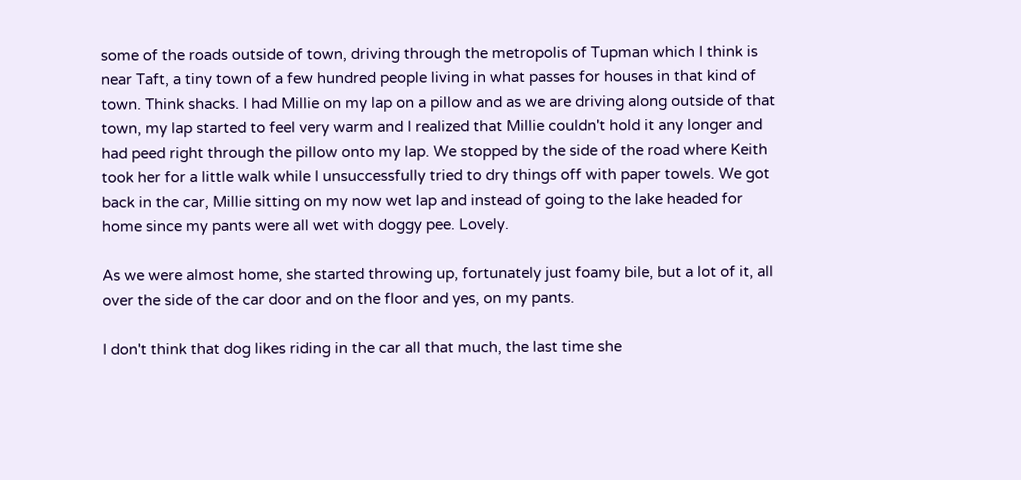some of the roads outside of town, driving through the metropolis of Tupman which I think is near Taft, a tiny town of a few hundred people living in what passes for houses in that kind of town. Think shacks. I had Millie on my lap on a pillow and as we are driving along outside of that town, my lap started to feel very warm and I realized that Millie couldn't hold it any longer and had peed right through the pillow onto my lap. We stopped by the side of the road where Keith took her for a little walk while I unsuccessfully tried to dry things off with paper towels. We got back in the car, Millie sitting on my now wet lap and instead of going to the lake headed for home since my pants were all wet with doggy pee. Lovely.

As we were almost home, she started throwing up, fortunately just foamy bile, but a lot of it, all over the side of the car door and on the floor and yes, on my pants.

I don't think that dog likes riding in the car all that much, the last time she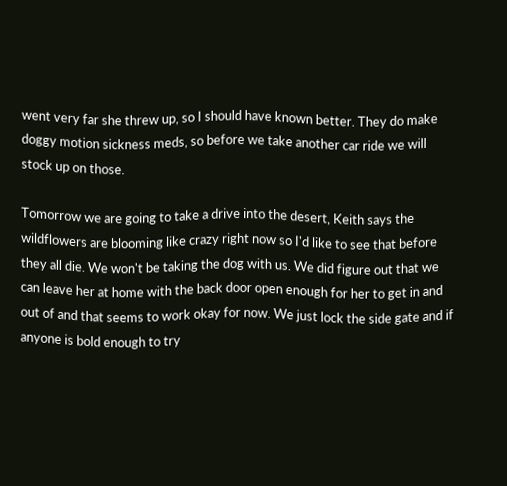went very far she threw up, so I should have known better. They do make doggy motion sickness meds, so before we take another car ride we will stock up on those.

Tomorrow we are going to take a drive into the desert, Keith says the wildflowers are blooming like crazy right now so I'd like to see that before they all die. We won't be taking the dog with us. We did figure out that we can leave her at home with the back door open enough for her to get in and out of and that seems to work okay for now. We just lock the side gate and if anyone is bold enough to try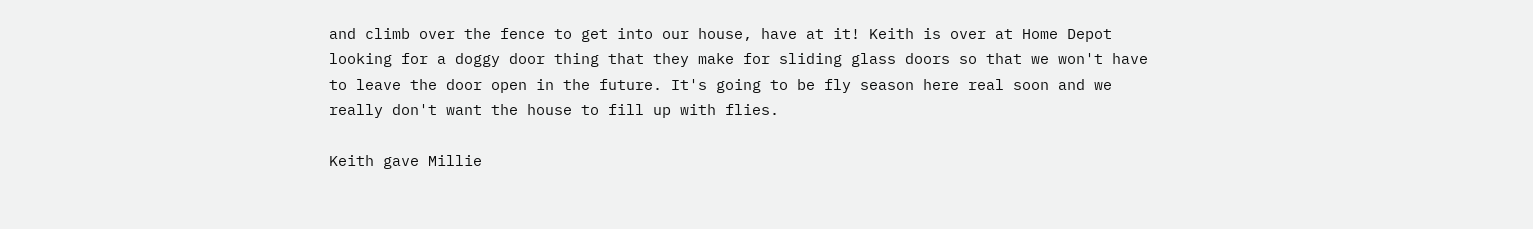and climb over the fence to get into our house, have at it! Keith is over at Home Depot looking for a doggy door thing that they make for sliding glass doors so that we won't have to leave the door open in the future. It's going to be fly season here real soon and we really don't want the house to fill up with flies.

Keith gave Millie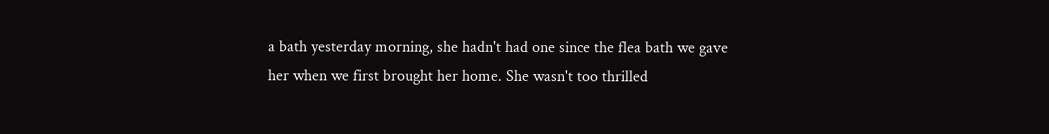a bath yesterday morning, she hadn't had one since the flea bath we gave her when we first brought her home. She wasn't too thrilled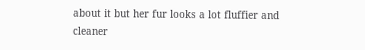about it but her fur looks a lot fluffier and cleaner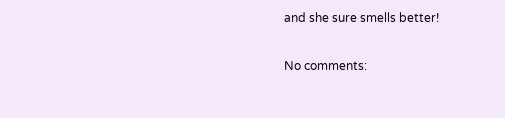and she sure smells better!

No comments: